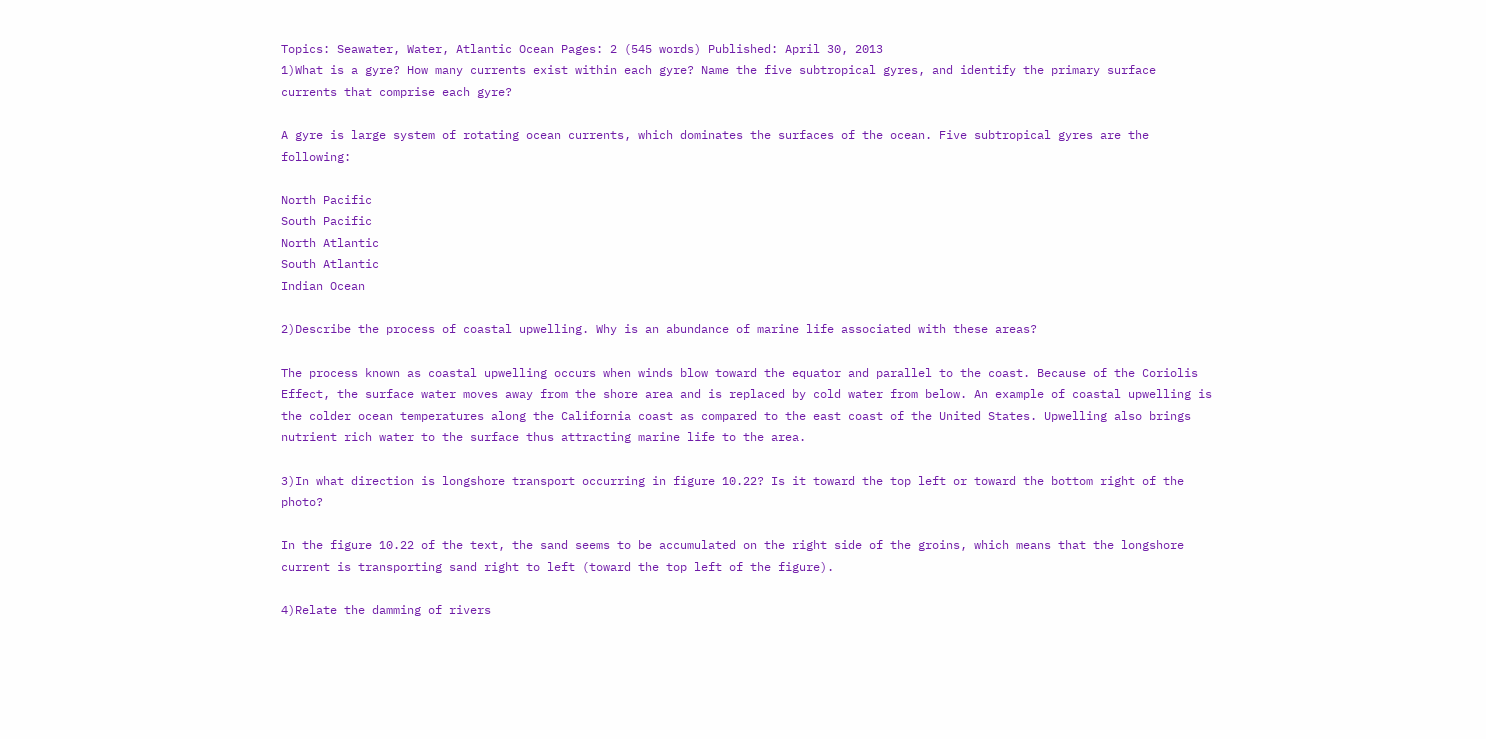Topics: Seawater, Water, Atlantic Ocean Pages: 2 (545 words) Published: April 30, 2013
1)What is a gyre? How many currents exist within each gyre? Name the five subtropical gyres, and identify the primary surface currents that comprise each gyre?

A gyre is large system of rotating ocean currents, which dominates the surfaces of the ocean. Five subtropical gyres are the following:

North Pacific
South Pacific
North Atlantic
South Atlantic
Indian Ocean

2)Describe the process of coastal upwelling. Why is an abundance of marine life associated with these areas?

The process known as coastal upwelling occurs when winds blow toward the equator and parallel to the coast. Because of the Coriolis Effect, the surface water moves away from the shore area and is replaced by cold water from below. An example of coastal upwelling is the colder ocean temperatures along the California coast as compared to the east coast of the United States. Upwelling also brings nutrient rich water to the surface thus attracting marine life to the area.

3)In what direction is longshore transport occurring in figure 10.22? Is it toward the top left or toward the bottom right of the photo?

In the figure 10.22 of the text, the sand seems to be accumulated on the right side of the groins, which means that the longshore current is transporting sand right to left (toward the top left of the figure).

4)Relate the damming of rivers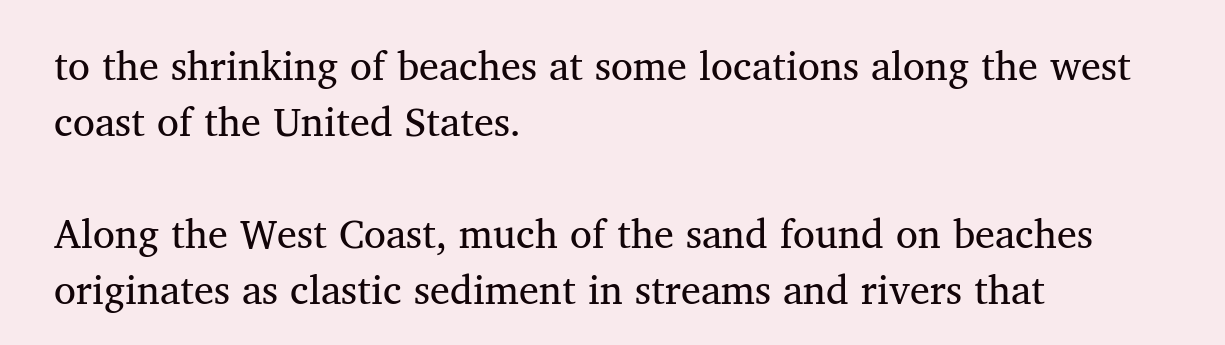to the shrinking of beaches at some locations along the west coast of the United States.

Along the West Coast, much of the sand found on beaches originates as clastic sediment in streams and rivers that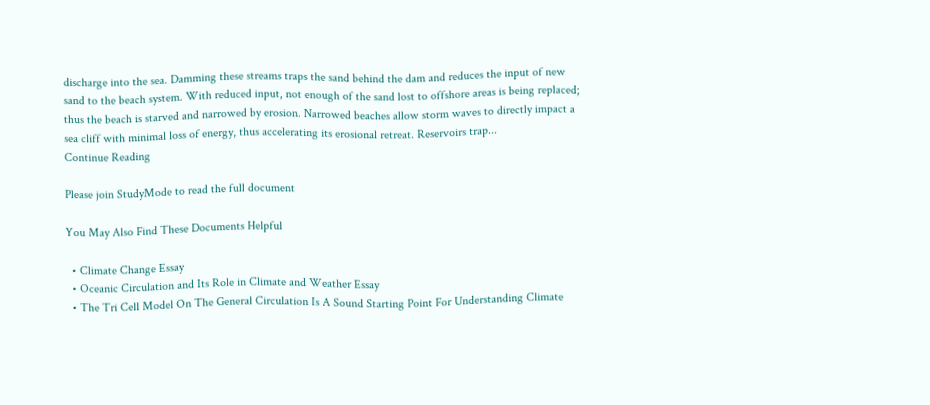discharge into the sea. Damming these streams traps the sand behind the dam and reduces the input of new sand to the beach system. With reduced input, not enough of the sand lost to offshore areas is being replaced; thus the beach is starved and narrowed by erosion. Narrowed beaches allow storm waves to directly impact a sea cliff with minimal loss of energy, thus accelerating its erosional retreat. Reservoirs trap...
Continue Reading

Please join StudyMode to read the full document

You May Also Find These Documents Helpful

  • Climate Change Essay
  • Oceanic Circulation and Its Role in Climate and Weather Essay
  • The Tri Cell Model On The General Circulation Is A Sound Starting Point For Understanding Climate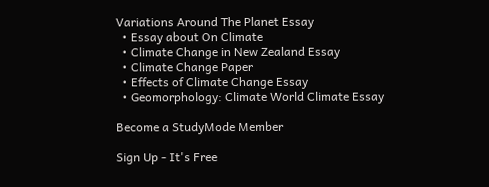Variations Around The Planet Essay
  • Essay about On Climate
  • Climate Change in New Zealand Essay
  • Climate Change Paper
  • Effects of Climate Change Essay
  • Geomorphology: Climate World Climate Essay

Become a StudyMode Member

Sign Up - It's Free